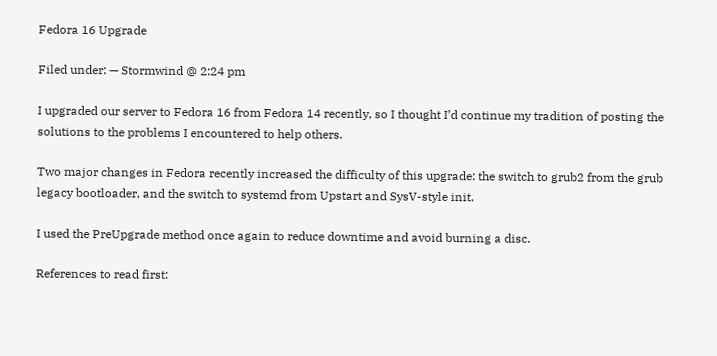Fedora 16 Upgrade

Filed under: — Stormwind @ 2:24 pm

I upgraded our server to Fedora 16 from Fedora 14 recently, so I thought I’d continue my tradition of posting the solutions to the problems I encountered to help others.

Two major changes in Fedora recently increased the difficulty of this upgrade: the switch to grub2 from the grub legacy bootloader, and the switch to systemd from Upstart and SysV-style init.

I used the PreUpgrade method once again to reduce downtime and avoid burning a disc.

References to read first: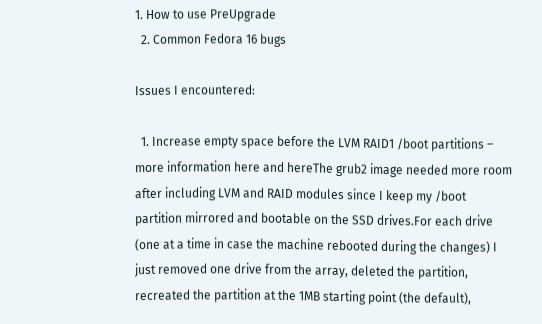1. How to use PreUpgrade
  2. Common Fedora 16 bugs

Issues I encountered:

  1. Increase empty space before the LVM RAID1 /boot partitions – more information here and hereThe grub2 image needed more room after including LVM and RAID modules since I keep my /boot partition mirrored and bootable on the SSD drives.For each drive (one at a time in case the machine rebooted during the changes) I just removed one drive from the array, deleted the partition, recreated the partition at the 1MB starting point (the default),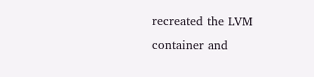recreated the LVM container and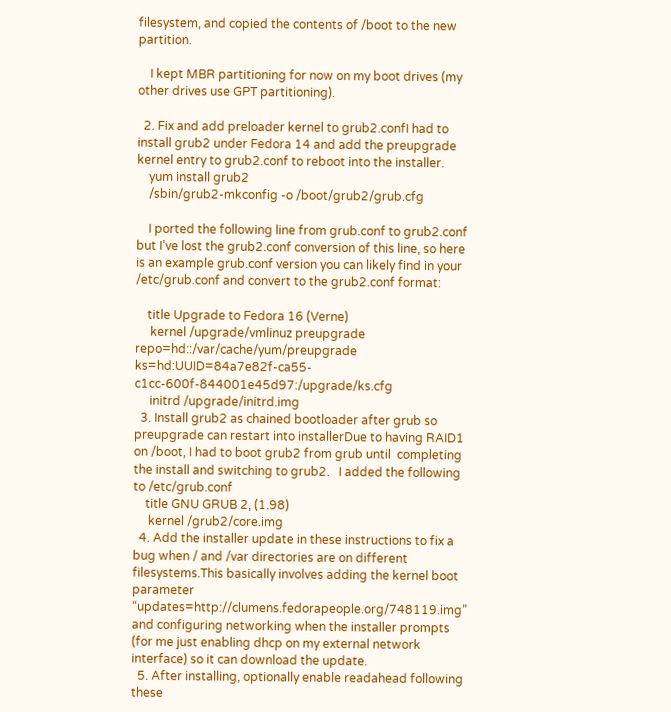filesystem, and copied the contents of /boot to the new partition.

    I kept MBR partitioning for now on my boot drives (my other drives use GPT partitioning).

  2. Fix and add preloader kernel to grub2.confI had to install grub2 under Fedora 14 and add the preupgrade kernel entry to grub2.conf to reboot into the installer.
    yum install grub2
    /sbin/grub2-mkconfig -o /boot/grub2/grub.cfg

    I ported the following line from grub.conf to grub2.conf but I’ve lost the grub2.conf conversion of this line, so here is an example grub.conf version you can likely find in your /etc/grub.conf and convert to the grub2.conf format:

    title Upgrade to Fedora 16 (Verne)
     kernel /upgrade/vmlinuz preupgrade repo=hd::/var/cache/yum/preupgrade ks=hd:UUID=84a7e82f-ca55-c1cc-600f-844001e45d97:/upgrade/ks.cfg
     initrd /upgrade/initrd.img
  3. Install grub2 as chained bootloader after grub so preupgrade can restart into installerDue to having RAID1 on /boot, I had to boot grub2 from grub until  completing the install and switching to grub2.   I added the following to /etc/grub.conf
    title GNU GRUB 2, (1.98)
     kernel /grub2/core.img
  4. Add the installer update in these instructions to fix a bug when / and /var directories are on different filesystems.This basically involves adding the kernel boot parameter “updates=http://clumens.fedorapeople.org/748119.img” and configuring networking when the installer prompts (for me just enabling dhcp on my external network interface) so it can download the update.
  5. After installing, optionally enable readahead following these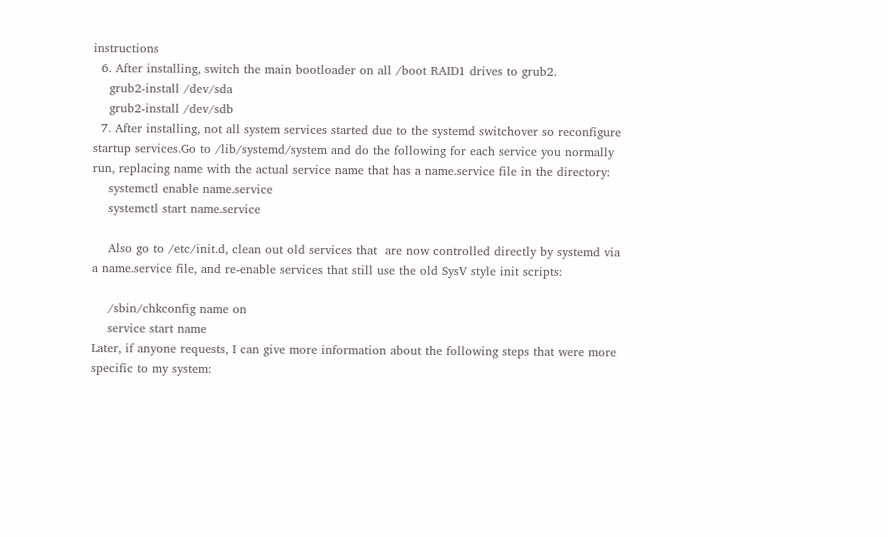instructions
  6. After installing, switch the main bootloader on all /boot RAID1 drives to grub2.
    grub2-install /dev/sda
    grub2-install /dev/sdb
  7. After installing, not all system services started due to the systemd switchover so reconfigure startup services.Go to /lib/systemd/system and do the following for each service you normally run, replacing name with the actual service name that has a name.service file in the directory:
    systemctl enable name.service
    systemctl start name.service

    Also go to /etc/init.d, clean out old services that  are now controlled directly by systemd via a name.service file, and re-enable services that still use the old SysV style init scripts:

    /sbin/chkconfig name on
    service start name
Later, if anyone requests, I can give more information about the following steps that were more specific to my system: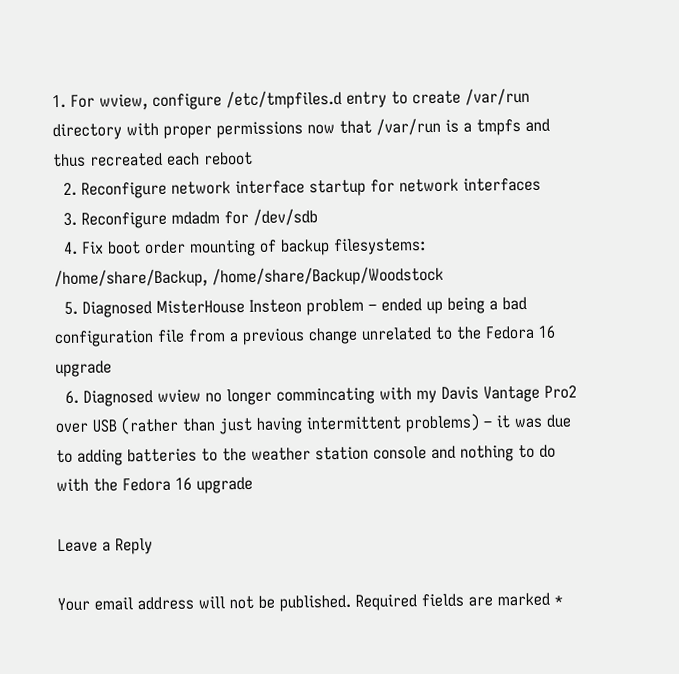1. For wview, configure /etc/tmpfiles.d entry to create /var/run directory with proper permissions now that /var/run is a tmpfs and thus recreated each reboot
  2. Reconfigure network interface startup for network interfaces
  3. Reconfigure mdadm for /dev/sdb
  4. Fix boot order mounting of backup filesystems: /home/share/Backup, /home/share/Backup/Woodstock
  5. Diagnosed MisterHouse Insteon problem – ended up being a bad configuration file from a previous change unrelated to the Fedora 16 upgrade
  6. Diagnosed wview no longer commincating with my Davis Vantage Pro2 over USB (rather than just having intermittent problems) – it was due to adding batteries to the weather station console and nothing to do with the Fedora 16 upgrade

Leave a Reply

Your email address will not be published. Required fields are marked *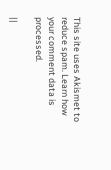This site uses Akismet to reduce spam. Learn how your comment data is processed.

||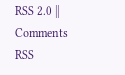RSS 2.0 || Comments RSS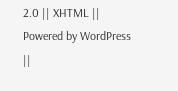2.0 || XHTML || Powered by WordPress ||